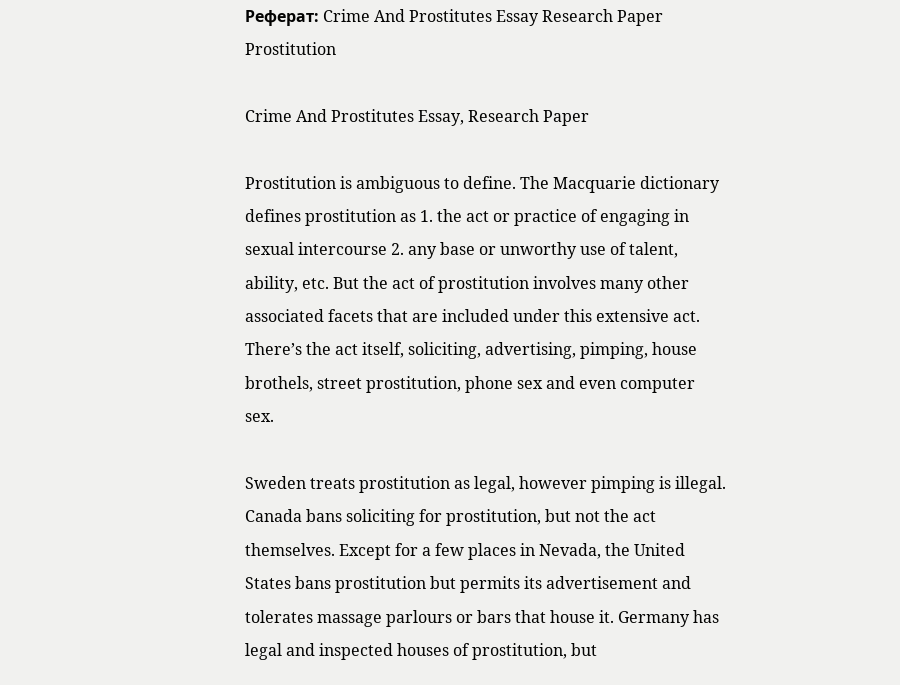Реферат: Crime And Prostitutes Essay Research Paper Prostitution

Crime And Prostitutes Essay, Research Paper

Prostitution is ambiguous to define. The Macquarie dictionary defines prostitution as 1. the act or practice of engaging in sexual intercourse 2. any base or unworthy use of talent, ability, etc. But the act of prostitution involves many other associated facets that are included under this extensive act. There’s the act itself, soliciting, advertising, pimping, house brothels, street prostitution, phone sex and even computer sex.

Sweden treats prostitution as legal, however pimping is illegal. Canada bans soliciting for prostitution, but not the act themselves. Except for a few places in Nevada, the United States bans prostitution but permits its advertisement and tolerates massage parlours or bars that house it. Germany has legal and inspected houses of prostitution, but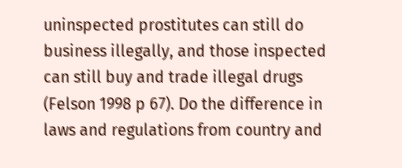uninspected prostitutes can still do business illegally, and those inspected can still buy and trade illegal drugs (Felson 1998 p 67). Do the difference in laws and regulations from country and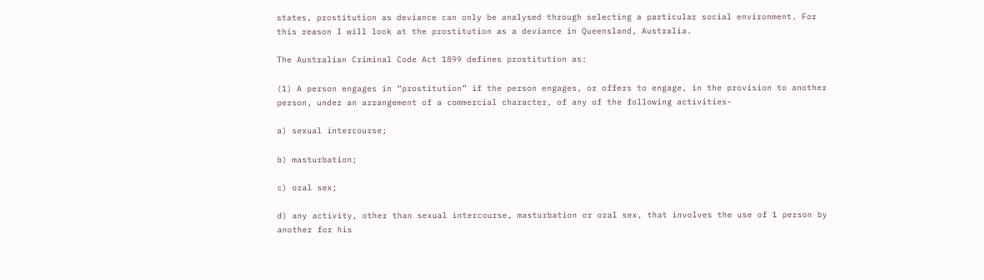states, prostitution as deviance can only be analysed through selecting a particular social environment. For this reason I will look at the prostitution as a deviance in Queensland, Australia.

The Australian Criminal Code Act 1899 defines prostitution as:

(1) A person engages in “prostitution” if the person engages, or offers to engage, in the provision to another person, under an arrangement of a commercial character, of any of the following activities-

a) sexual intercourse;

b) masturbation;

c) oral sex;

d) any activity, other than sexual intercourse, masturbation or oral sex, that involves the use of 1 person by another for his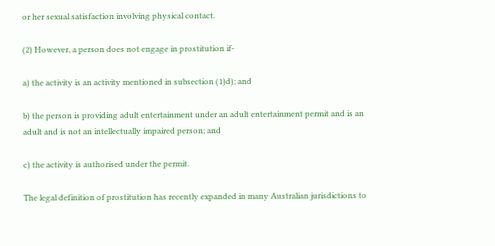or her sexual satisfaction involving physical contact.

(2) However, a person does not engage in prostitution if-

a) the activity is an activity mentioned in subsection (1)d); and

b) the person is providing adult entertainment under an adult entertainment permit and is an adult and is not an intellectually impaired person; and

c) the activity is authorised under the permit.

The legal definition of prostitution has recently expanded in many Australian jurisdictions to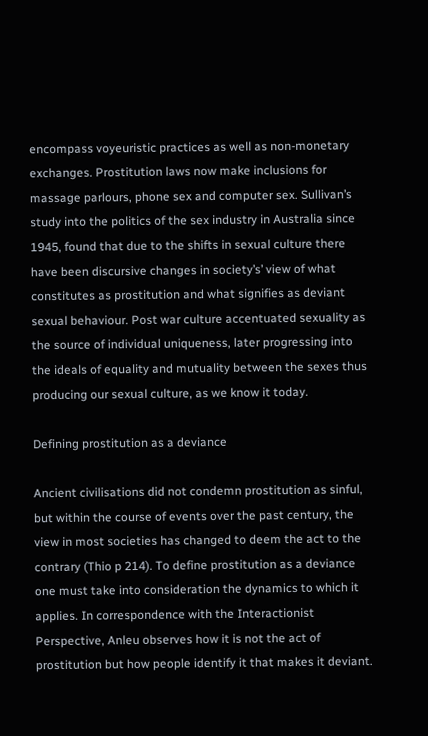encompass voyeuristic practices as well as non-monetary exchanges. Prostitution laws now make inclusions for massage parlours, phone sex and computer sex. Sullivan’s study into the politics of the sex industry in Australia since 1945, found that due to the shifts in sexual culture there have been discursive changes in society’s’ view of what constitutes as prostitution and what signifies as deviant sexual behaviour. Post war culture accentuated sexuality as the source of individual uniqueness, later progressing into the ideals of equality and mutuality between the sexes thus producing our sexual culture, as we know it today.

Defining prostitution as a deviance

Ancient civilisations did not condemn prostitution as sinful, but within the course of events over the past century, the view in most societies has changed to deem the act to the contrary (Thio p 214). To define prostitution as a deviance one must take into consideration the dynamics to which it applies. In correspondence with the Interactionist Perspective, Anleu observes how it is not the act of prostitution but how people identify it that makes it deviant.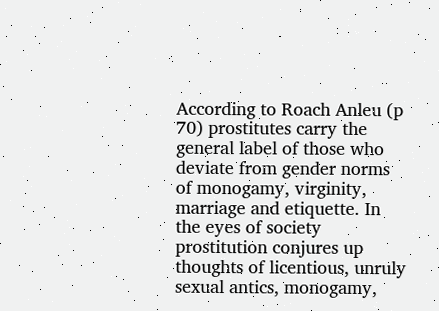According to Roach Anleu (p 70) prostitutes carry the general label of those who deviate from gender norms of monogamy, virginity, marriage and etiquette. In the eyes of society prostitution conjures up thoughts of licentious, unruly sexual antics, monogamy,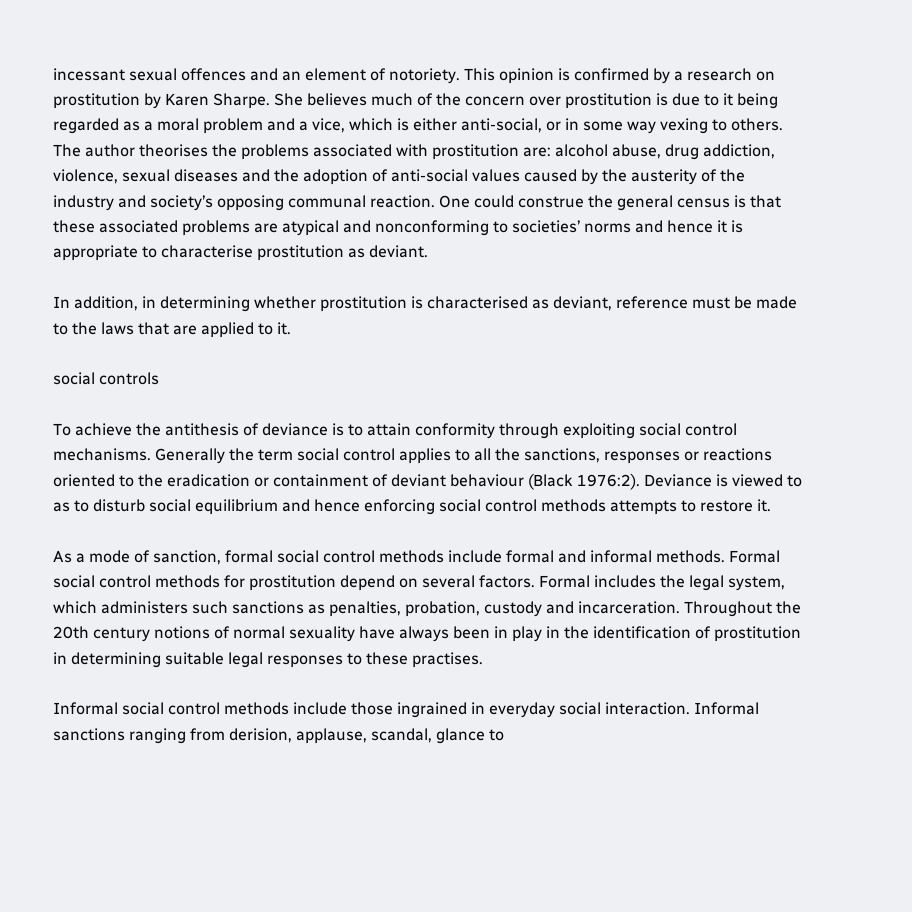incessant sexual offences and an element of notoriety. This opinion is confirmed by a research on prostitution by Karen Sharpe. She believes much of the concern over prostitution is due to it being regarded as a moral problem and a vice, which is either anti-social, or in some way vexing to others. The author theorises the problems associated with prostitution are: alcohol abuse, drug addiction, violence, sexual diseases and the adoption of anti-social values caused by the austerity of the industry and society’s opposing communal reaction. One could construe the general census is that these associated problems are atypical and nonconforming to societies’ norms and hence it is appropriate to characterise prostitution as deviant.

In addition, in determining whether prostitution is characterised as deviant, reference must be made to the laws that are applied to it.

social controls

To achieve the antithesis of deviance is to attain conformity through exploiting social control mechanisms. Generally the term social control applies to all the sanctions, responses or reactions oriented to the eradication or containment of deviant behaviour (Black 1976:2). Deviance is viewed to as to disturb social equilibrium and hence enforcing social control methods attempts to restore it.

As a mode of sanction, formal social control methods include formal and informal methods. Formal social control methods for prostitution depend on several factors. Formal includes the legal system, which administers such sanctions as penalties, probation, custody and incarceration. Throughout the 20th century notions of normal sexuality have always been in play in the identification of prostitution in determining suitable legal responses to these practises.

Informal social control methods include those ingrained in everyday social interaction. Informal sanctions ranging from derision, applause, scandal, glance to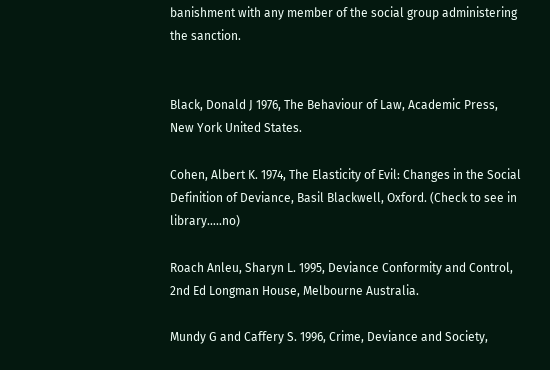banishment with any member of the social group administering the sanction.


Black, Donald J 1976, The Behaviour of Law, Academic Press, New York United States.

Cohen, Albert K. 1974, The Elasticity of Evil: Changes in the Social Definition of Deviance, Basil Blackwell, Oxford. (Check to see in library…..no)

Roach Anleu, Sharyn L. 1995, Deviance Conformity and Control, 2nd Ed Longman House, Melbourne Australia.

Mundy G and Caffery S. 1996, Crime, Deviance and Society,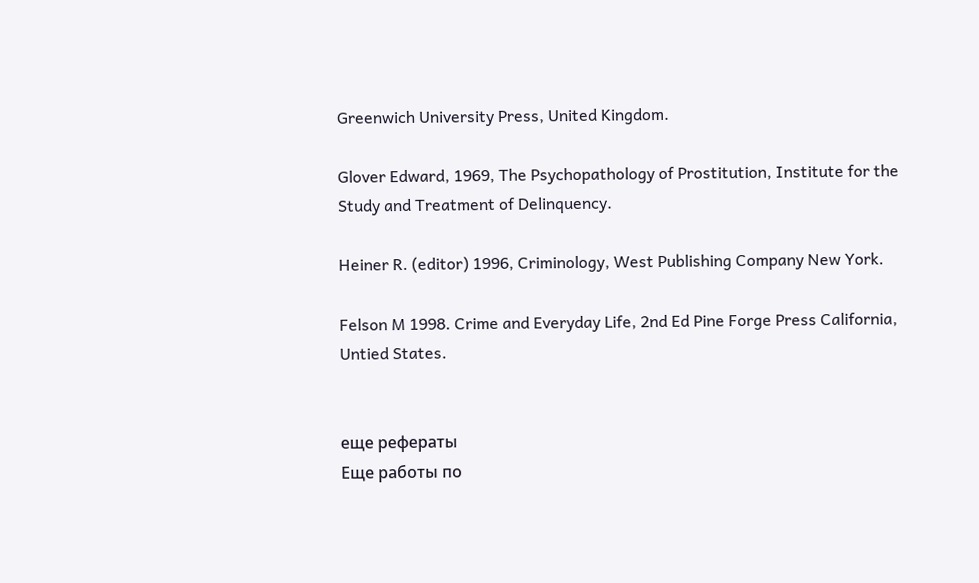Greenwich University Press, United Kingdom.

Glover Edward, 1969, The Psychopathology of Prostitution, Institute for the Study and Treatment of Delinquency.

Heiner R. (editor) 1996, Criminology, West Publishing Company New York.

Felson M 1998. Crime and Everyday Life, 2nd Ed Pine Forge Press California, Untied States.


еще рефераты
Еще работы по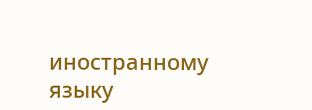иностранному языку